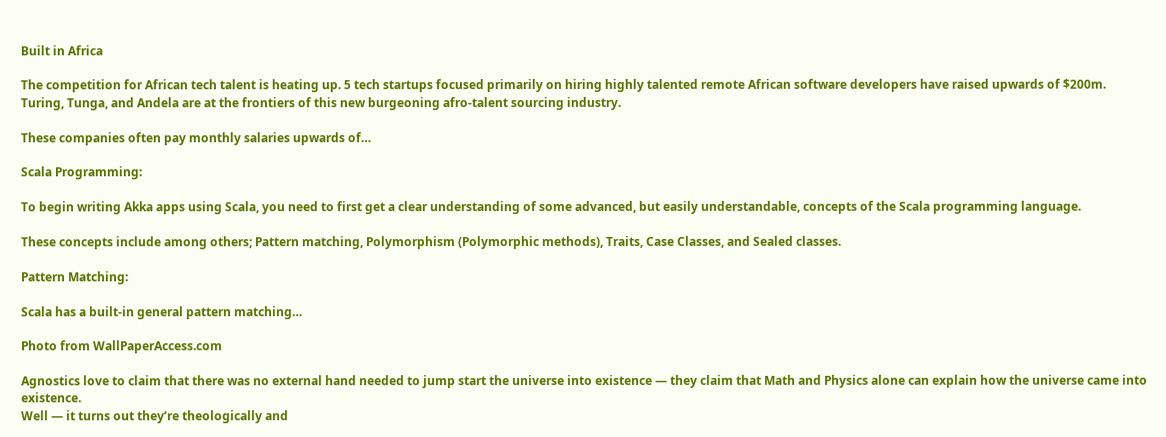Built in Africa

The competition for African tech talent is heating up. 5 tech startups focused primarily on hiring highly talented remote African software developers have raised upwards of $200m. Turing, Tunga, and Andela are at the frontiers of this new burgeoning afro-talent sourcing industry.

These companies often pay monthly salaries upwards of…

Scala Programming:

To begin writing Akka apps using Scala, you need to first get a clear understanding of some advanced, but easily understandable, concepts of the Scala programming language.

These concepts include among others; Pattern matching, Polymorphism (Polymorphic methods), Traits, Case Classes, and Sealed classes.

Pattern Matching:

Scala has a built-in general pattern matching…

Photo from WallPaperAccess.com

Agnostics love to claim that there was no external hand needed to jump start the universe into existence — they claim that Math and Physics alone can explain how the universe came into existence.
Well — it turns out they’re theologically and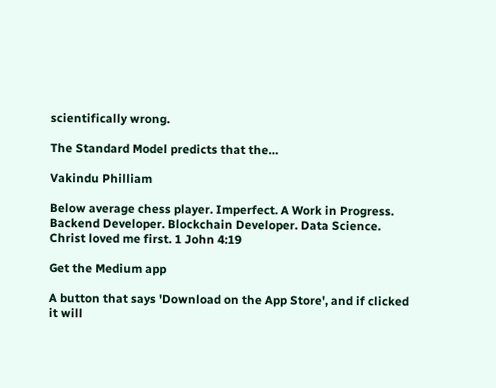scientifically wrong.

The Standard Model predicts that the…

Vakindu Philliam

Below average chess player. Imperfect. A Work in Progress. Backend Developer. Blockchain Developer. Data Science. Christ loved me first. 1 John 4:19

Get the Medium app

A button that says 'Download on the App Store', and if clicked it will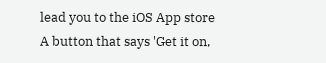lead you to the iOS App store
A button that says 'Get it on,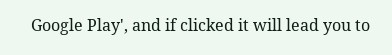Google Play', and if clicked it will lead you to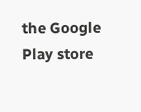the Google Play store